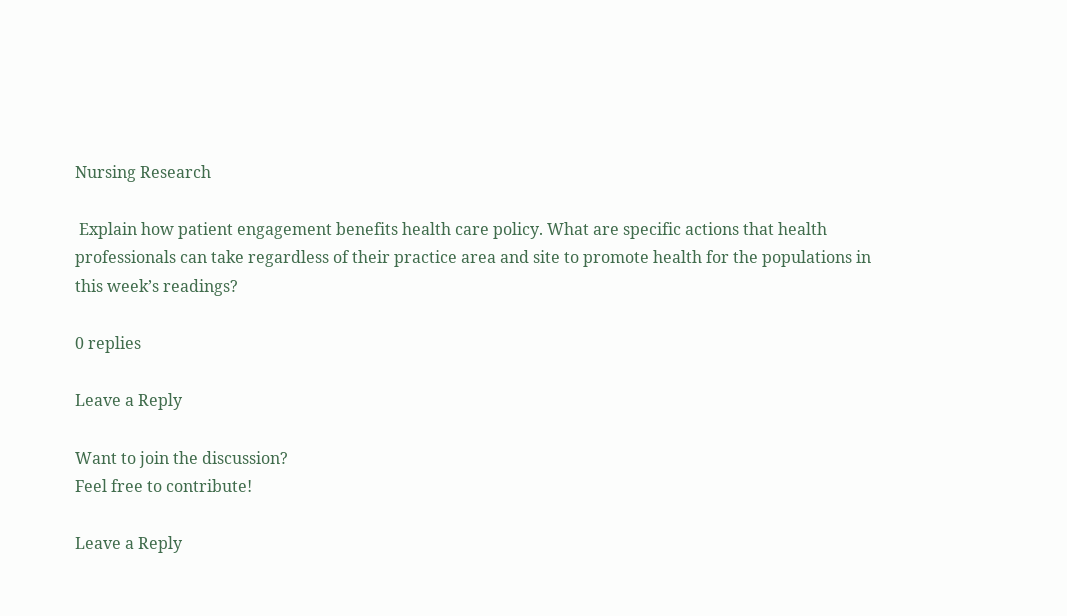Nursing Research

 Explain how patient engagement benefits health care policy. What are specific actions that health professionals can take regardless of their practice area and site to promote health for the populations in this week’s readings?

0 replies

Leave a Reply

Want to join the discussion?
Feel free to contribute!

Leave a Reply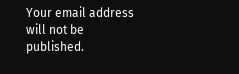Your email address will not be published.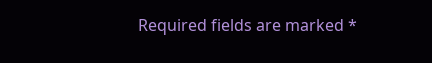Required fields are marked *